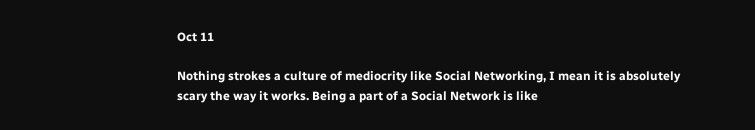Oct 11

Nothing strokes a culture of mediocrity like Social Networking, I mean it is absolutely scary the way it works. Being a part of a Social Network is like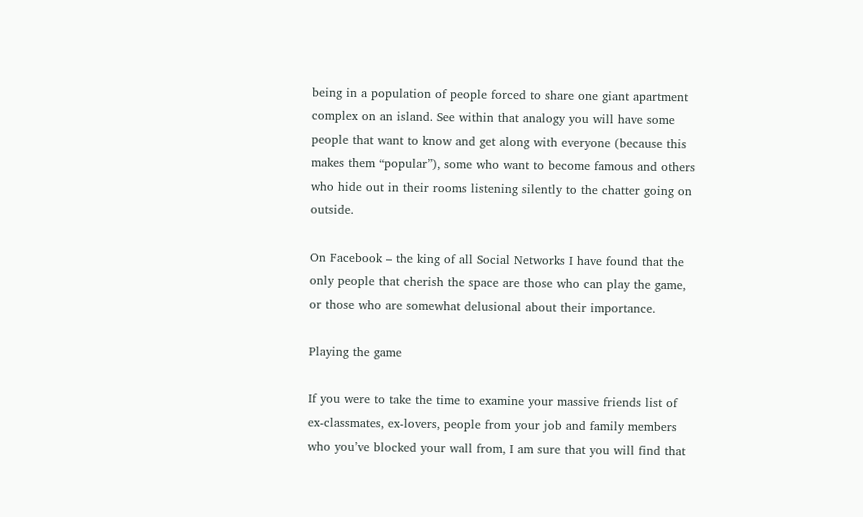being in a population of people forced to share one giant apartment complex on an island. See within that analogy you will have some people that want to know and get along with everyone (because this makes them “popular”), some who want to become famous and others who hide out in their rooms listening silently to the chatter going on outside.

On Facebook – the king of all Social Networks I have found that the only people that cherish the space are those who can play the game, or those who are somewhat delusional about their importance.

Playing the game

If you were to take the time to examine your massive friends list of ex-classmates, ex-lovers, people from your job and family members who you’ve blocked your wall from, I am sure that you will find that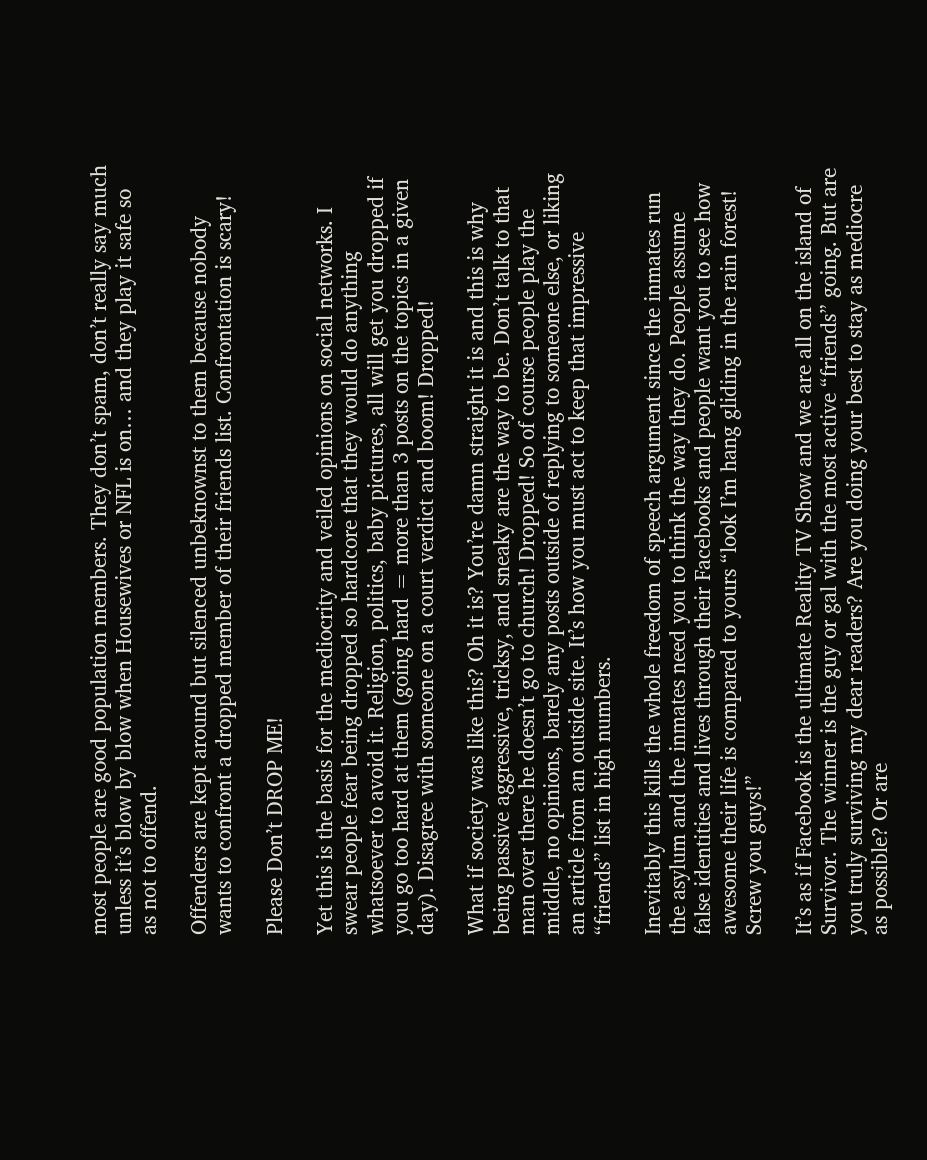most people are good population members. They don’t spam, don’t really say much unless it’s blow by blow when Housewives or NFL is on… and they play it safe so as not to offend.

Offenders are kept around but silenced unbeknownst to them because nobody wants to confront a dropped member of their friends list. Confrontation is scary!

Please Don’t DROP ME!

Yet this is the basis for the mediocrity and veiled opinions on social networks. I swear people fear being dropped so hardcore that they would do anything whatsoever to avoid it. Religion, politics, baby pictures, all will get you dropped if you go too hard at them (going hard = more than 3 posts on the topics in a given day). Disagree with someone on a court verdict and boom! Dropped!

What if society was like this? Oh it is? You’re damn straight it is and this is why being passive aggressive, tricksy, and sneaky are the way to be. Don’t talk to that man over there he doesn’t go to church! Dropped! So of course people play the middle, no opinions, barely any posts outside of replying to someone else, or liking an article from an outside site. It’s how you must act to keep that impressive “friends” list in high numbers.

Inevitably this kills the whole freedom of speech argument since the inmates run the asylum and the inmates need you to think the way they do. People assume false identities and lives through their Facebooks and people want you to see how awesome their life is compared to yours “look I’m hang gliding in the rain forest! Screw you guys!”

It’s as if Facebook is the ultimate Reality TV Show and we are all on the island of Survivor. The winner is the guy or gal with the most active “friends” going. But are you truly surviving my dear readers? Are you doing your best to stay as mediocre as possible? Or are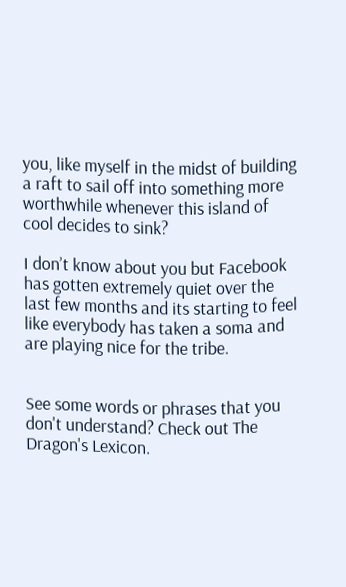you, like myself in the midst of building a raft to sail off into something more worthwhile whenever this island of cool decides to sink?

I don’t know about you but Facebook has gotten extremely quiet over the last few months and its starting to feel like everybody has taken a soma and are playing nice for the tribe.


See some words or phrases that you don't understand? Check out The Dragon's Lexicon.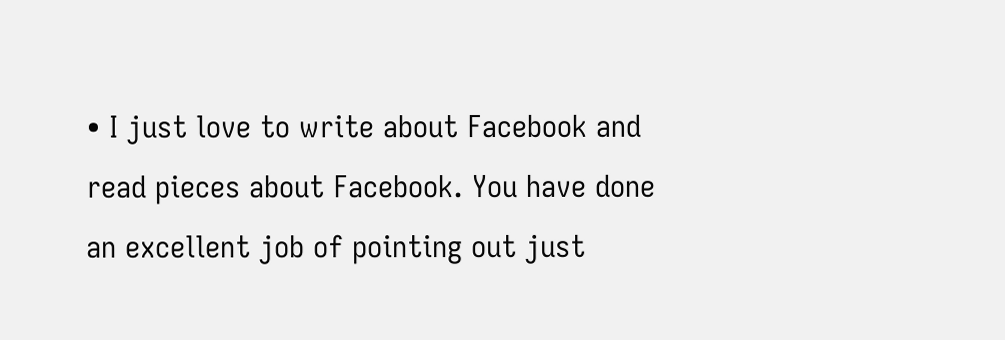• I just love to write about Facebook and read pieces about Facebook. You have done an excellent job of pointing out just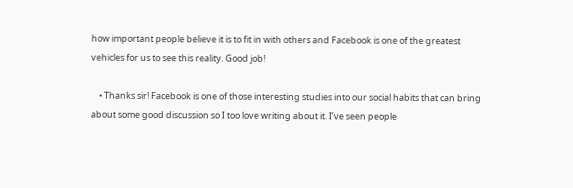how important people believe it is to fit in with others and Facebook is one of the greatest vehicles for us to see this reality. Good job!

    • Thanks sir! Facebook is one of those interesting studies into our social habits that can bring about some good discussion so I too love writing about it. I’ve seen people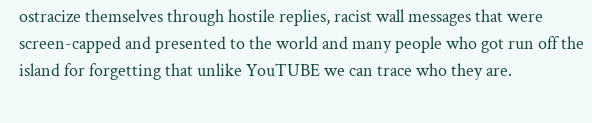ostracize themselves through hostile replies, racist wall messages that were screen-capped and presented to the world and many people who got run off the island for forgetting that unlike YouTUBE we can trace who they are.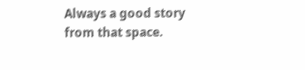Always a good story from that space.